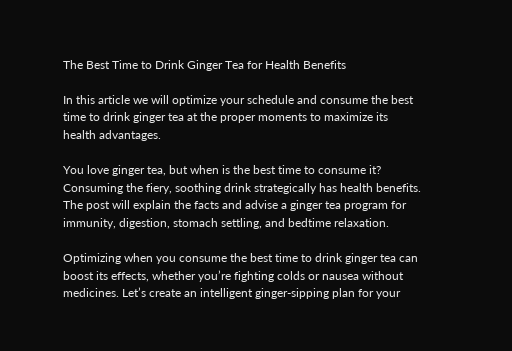The Best Time to Drink Ginger Tea for Health Benefits

In this article we will optimize your schedule and consume the best time to drink ginger tea at the proper moments to maximize its health advantages.

You love ginger tea, but when is the best time to consume it? Consuming the fiery, soothing drink strategically has health benefits. The post will explain the facts and advise a ginger tea program for immunity, digestion, stomach settling, and bedtime relaxation.

Optimizing when you consume the best time to drink ginger tea can boost its effects, whether you’re fighting colds or nausea without medicines. Let’s create an intelligent ginger-sipping plan for your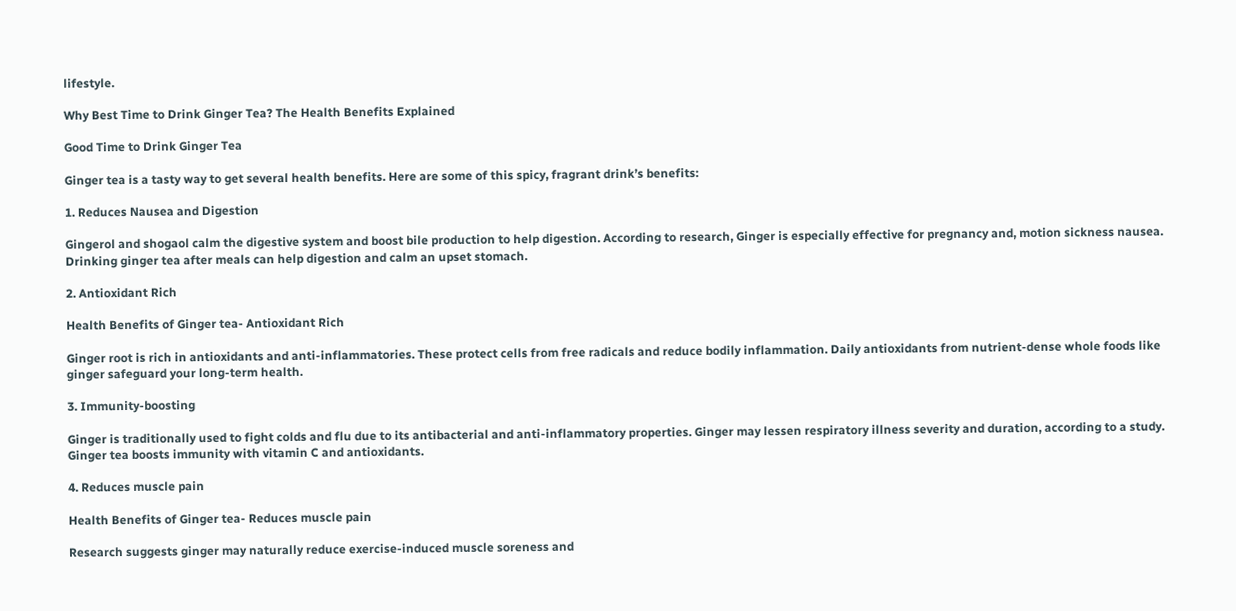lifestyle.

Why Best Time to Drink Ginger Tea? The Health Benefits Explained

Good Time to Drink Ginger Tea

Ginger tea is a tasty way to get several health benefits. Here are some of this spicy, fragrant drink’s benefits:

1. Reduces Nausea and Digestion

Gingerol and shogaol calm the digestive system and boost bile production to help digestion. According to research, Ginger is especially effective for pregnancy and, motion sickness nausea. Drinking ginger tea after meals can help digestion and calm an upset stomach.

2. Antioxidant Rich

Health Benefits of Ginger tea- Antioxidant Rich

Ginger root is rich in antioxidants and anti-inflammatories. These protect cells from free radicals and reduce bodily inflammation. Daily antioxidants from nutrient-dense whole foods like ginger safeguard your long-term health.

3. Immunity-boosting

Ginger is traditionally used to fight colds and flu due to its antibacterial and anti-inflammatory properties. Ginger may lessen respiratory illness severity and duration, according to a study. Ginger tea boosts immunity with vitamin C and antioxidants.

4. Reduces muscle pain

Health Benefits of Ginger tea- Reduces muscle pain

Research suggests ginger may naturally reduce exercise-induced muscle soreness and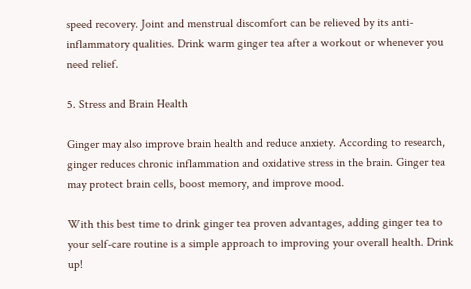speed recovery. Joint and menstrual discomfort can be relieved by its anti-inflammatory qualities. Drink warm ginger tea after a workout or whenever you need relief.

5. Stress and Brain Health

Ginger may also improve brain health and reduce anxiety. According to research, ginger reduces chronic inflammation and oxidative stress in the brain. Ginger tea may protect brain cells, boost memory, and improve mood.

With this best time to drink ginger tea proven advantages, adding ginger tea to your self-care routine is a simple approach to improving your overall health. Drink up!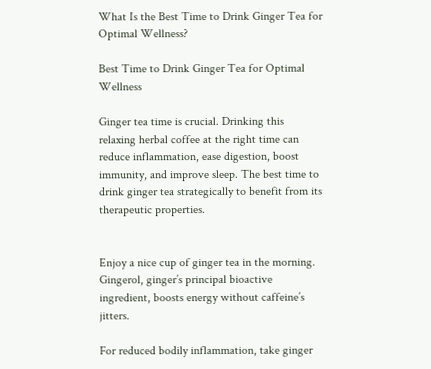What Is the Best Time to Drink Ginger Tea for Optimal Wellness?

Best Time to Drink Ginger Tea for Optimal Wellness

Ginger tea time is crucial. Drinking this relaxing herbal coffee at the right time can reduce inflammation, ease digestion, boost immunity, and improve sleep. The best time to drink ginger tea strategically to benefit from its therapeutic properties.


Enjoy a nice cup of ginger tea in the morning. Gingerol, ginger’s principal bioactive ingredient, boosts energy without caffeine’s jitters.

For reduced bodily inflammation, take ginger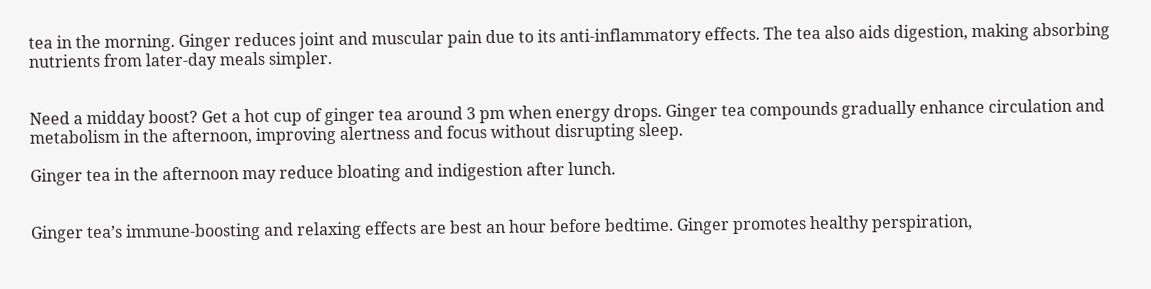tea in the morning. Ginger reduces joint and muscular pain due to its anti-inflammatory effects. The tea also aids digestion, making absorbing nutrients from later-day meals simpler.


Need a midday boost? Get a hot cup of ginger tea around 3 pm when energy drops. Ginger tea compounds gradually enhance circulation and metabolism in the afternoon, improving alertness and focus without disrupting sleep.

Ginger tea in the afternoon may reduce bloating and indigestion after lunch.


Ginger tea’s immune-boosting and relaxing effects are best an hour before bedtime. Ginger promotes healthy perspiration,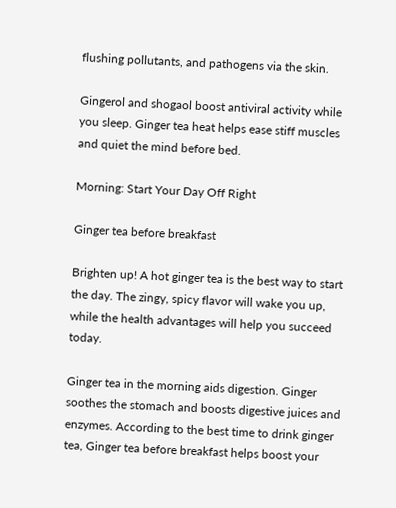flushing pollutants, and pathogens via the skin.

Gingerol and shogaol boost antiviral activity while you sleep. Ginger tea heat helps ease stiff muscles and quiet the mind before bed.

Morning: Start Your Day Off Right

Ginger tea before breakfast

Brighten up! A hot ginger tea is the best way to start the day. The zingy, spicy flavor will wake you up, while the health advantages will help you succeed today.

Ginger tea in the morning aids digestion. Ginger soothes the stomach and boosts digestive juices and enzymes. According to the best time to drink ginger tea, Ginger tea before breakfast helps boost your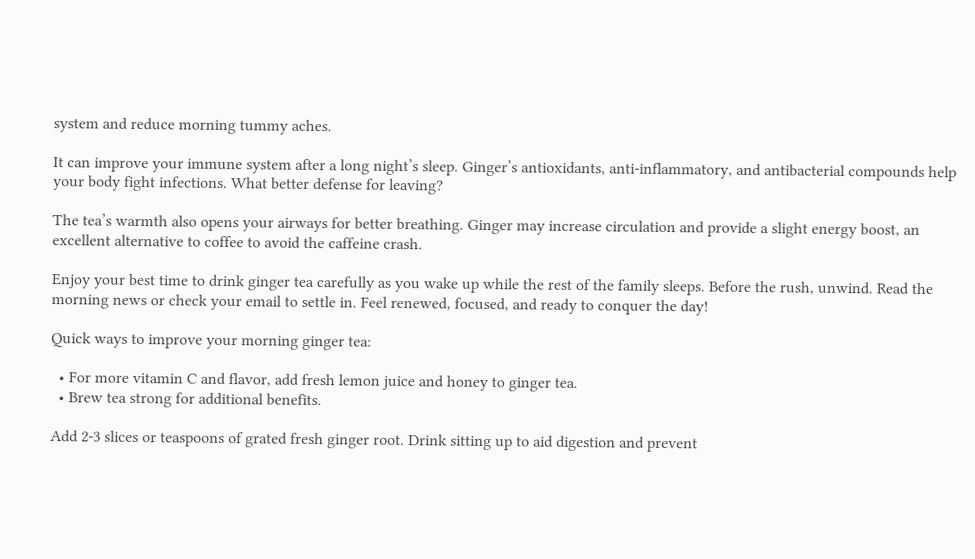system and reduce morning tummy aches.

It can improve your immune system after a long night’s sleep. Ginger’s antioxidants, anti-inflammatory, and antibacterial compounds help your body fight infections. What better defense for leaving?

The tea’s warmth also opens your airways for better breathing. Ginger may increase circulation and provide a slight energy boost, an excellent alternative to coffee to avoid the caffeine crash.

Enjoy your best time to drink ginger tea carefully as you wake up while the rest of the family sleeps. Before the rush, unwind. Read the morning news or check your email to settle in. Feel renewed, focused, and ready to conquer the day!

Quick ways to improve your morning ginger tea:

  • For more vitamin C and flavor, add fresh lemon juice and honey to ginger tea.
  • Brew tea strong for additional benefits.

Add 2-3 slices or teaspoons of grated fresh ginger root. Drink sitting up to aid digestion and prevent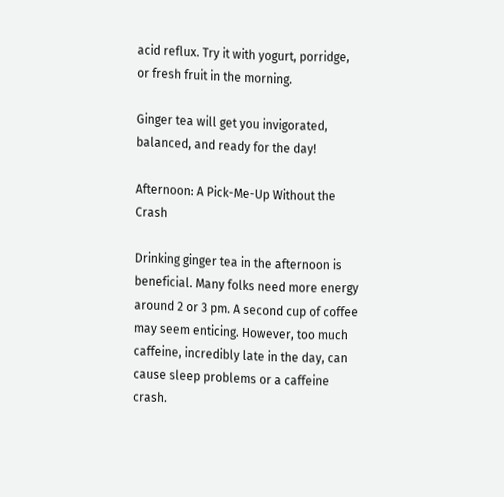acid reflux. Try it with yogurt, porridge, or fresh fruit in the morning.

Ginger tea will get you invigorated, balanced, and ready for the day!

Afternoon: A Pick-Me-Up Without the Crash

Drinking ginger tea in the afternoon is beneficial. Many folks need more energy around 2 or 3 pm. A second cup of coffee may seem enticing. However, too much caffeine, incredibly late in the day, can cause sleep problems or a caffeine crash.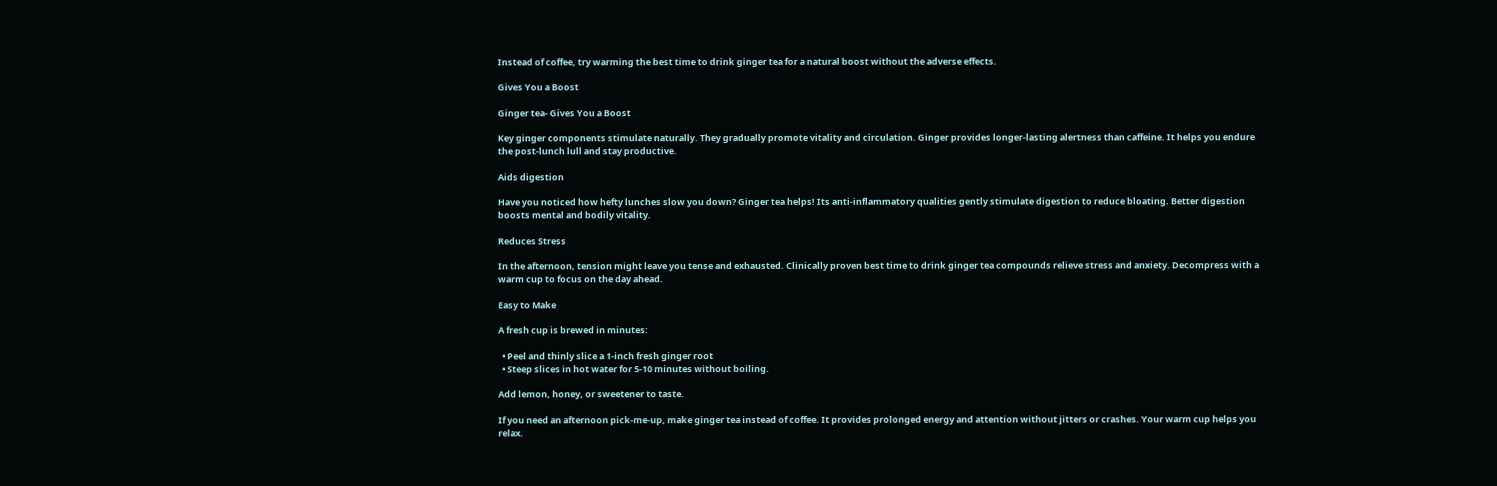Instead of coffee, try warming the best time to drink ginger tea for a natural boost without the adverse effects.

Gives You a Boost

Ginger tea- Gives You a Boost

Key ginger components stimulate naturally. They gradually promote vitality and circulation. Ginger provides longer-lasting alertness than caffeine. It helps you endure the post-lunch lull and stay productive.

Aids digestion

Have you noticed how hefty lunches slow you down? Ginger tea helps! Its anti-inflammatory qualities gently stimulate digestion to reduce bloating. Better digestion boosts mental and bodily vitality.

Reduces Stress

In the afternoon, tension might leave you tense and exhausted. Clinically proven best time to drink ginger tea compounds relieve stress and anxiety. Decompress with a warm cup to focus on the day ahead.

Easy to Make

A fresh cup is brewed in minutes:

  • Peel and thinly slice a 1-inch fresh ginger root
  • Steep slices in hot water for 5-10 minutes without boiling.

Add lemon, honey, or sweetener to taste.

If you need an afternoon pick-me-up, make ginger tea instead of coffee. It provides prolonged energy and attention without jitters or crashes. Your warm cup helps you relax.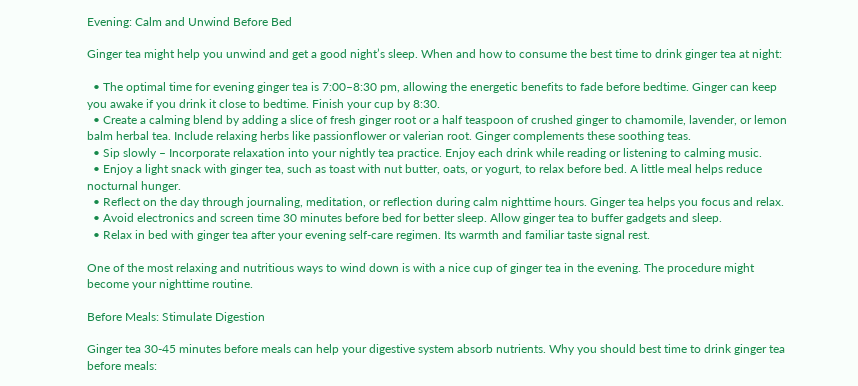Evening: Calm and Unwind Before Bed

Ginger tea might help you unwind and get a good night’s sleep. When and how to consume the best time to drink ginger tea at night:

  • The optimal time for evening ginger tea is 7:00–8:30 pm, allowing the energetic benefits to fade before bedtime. Ginger can keep you awake if you drink it close to bedtime. Finish your cup by 8:30.
  • Create a calming blend by adding a slice of fresh ginger root or a half teaspoon of crushed ginger to chamomile, lavender, or lemon balm herbal tea. Include relaxing herbs like passionflower or valerian root. Ginger complements these soothing teas.
  • Sip slowly – Incorporate relaxation into your nightly tea practice. Enjoy each drink while reading or listening to calming music.
  • Enjoy a light snack with ginger tea, such as toast with nut butter, oats, or yogurt, to relax before bed. A little meal helps reduce nocturnal hunger.
  • Reflect on the day through journaling, meditation, or reflection during calm nighttime hours. Ginger tea helps you focus and relax.
  • Avoid electronics and screen time 30 minutes before bed for better sleep. Allow ginger tea to buffer gadgets and sleep.
  • Relax in bed with ginger tea after your evening self-care regimen. Its warmth and familiar taste signal rest.

One of the most relaxing and nutritious ways to wind down is with a nice cup of ginger tea in the evening. The procedure might become your nighttime routine.

Before Meals: Stimulate Digestion

Ginger tea 30-45 minutes before meals can help your digestive system absorb nutrients. Why you should best time to drink ginger tea before meals: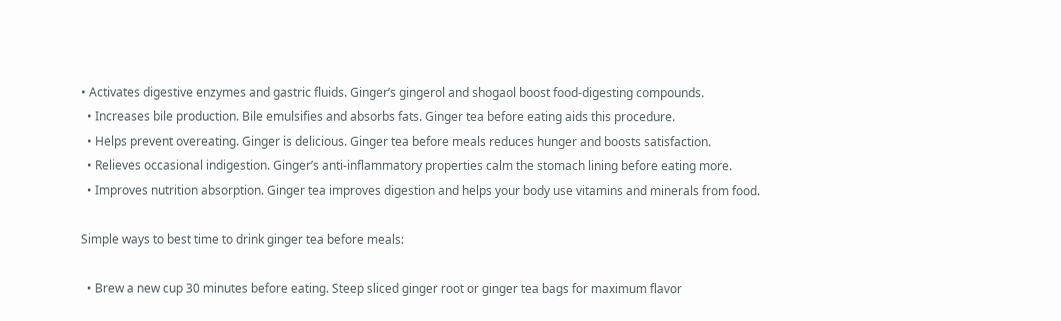• Activates digestive enzymes and gastric fluids. Ginger’s gingerol and shogaol boost food-digesting compounds.
  • Increases bile production. Bile emulsifies and absorbs fats. Ginger tea before eating aids this procedure.
  • Helps prevent overeating. Ginger is delicious. Ginger tea before meals reduces hunger and boosts satisfaction.
  • Relieves occasional indigestion. Ginger’s anti-inflammatory properties calm the stomach lining before eating more.
  • Improves nutrition absorption. Ginger tea improves digestion and helps your body use vitamins and minerals from food.

Simple ways to best time to drink ginger tea before meals:

  • Brew a new cup 30 minutes before eating. Steep sliced ginger root or ginger tea bags for maximum flavor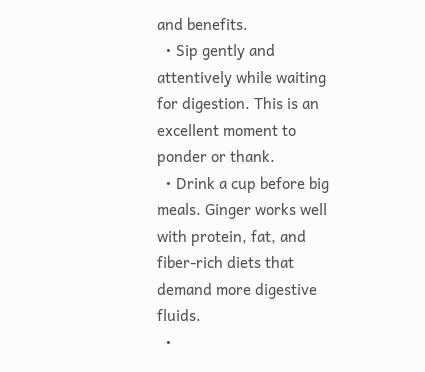and benefits.
  • Sip gently and attentively while waiting for digestion. This is an excellent moment to ponder or thank.
  • Drink a cup before big meals. Ginger works well with protein, fat, and fiber-rich diets that demand more digestive fluids.
  •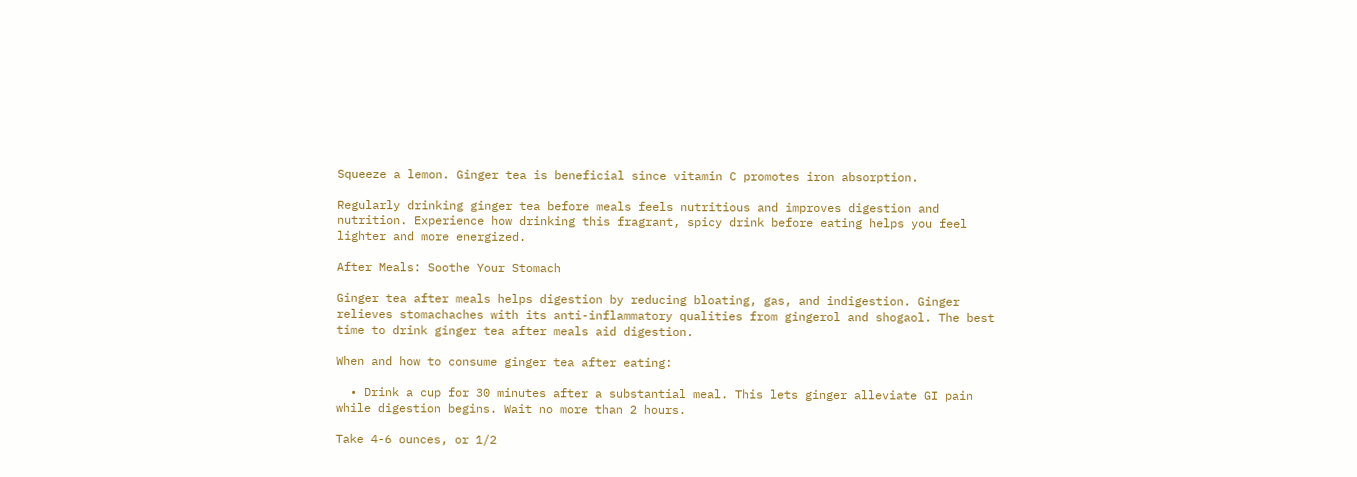Squeeze a lemon. Ginger tea is beneficial since vitamin C promotes iron absorption.

Regularly drinking ginger tea before meals feels nutritious and improves digestion and nutrition. Experience how drinking this fragrant, spicy drink before eating helps you feel lighter and more energized.

After Meals: Soothe Your Stomach

Ginger tea after meals helps digestion by reducing bloating, gas, and indigestion. Ginger relieves stomachaches with its anti-inflammatory qualities from gingerol and shogaol. The best time to drink ginger tea after meals aid digestion.

When and how to consume ginger tea after eating:

  • Drink a cup for 30 minutes after a substantial meal. This lets ginger alleviate GI pain while digestion begins. Wait no more than 2 hours.

Take 4-6 ounces, or 1/2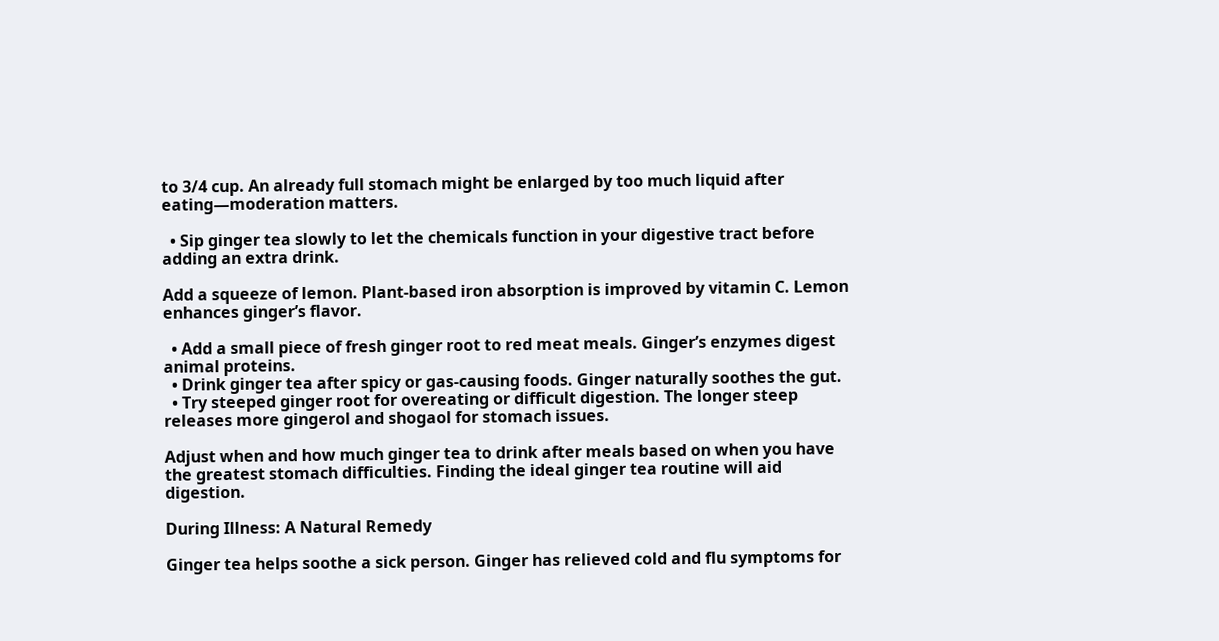to 3/4 cup. An already full stomach might be enlarged by too much liquid after eating—moderation matters.

  • Sip ginger tea slowly to let the chemicals function in your digestive tract before adding an extra drink.

Add a squeeze of lemon. Plant-based iron absorption is improved by vitamin C. Lemon enhances ginger’s flavor.

  • Add a small piece of fresh ginger root to red meat meals. Ginger’s enzymes digest animal proteins.
  • Drink ginger tea after spicy or gas-causing foods. Ginger naturally soothes the gut.
  • Try steeped ginger root for overeating or difficult digestion. The longer steep releases more gingerol and shogaol for stomach issues.

Adjust when and how much ginger tea to drink after meals based on when you have the greatest stomach difficulties. Finding the ideal ginger tea routine will aid digestion.

During Illness: A Natural Remedy

Ginger tea helps soothe a sick person. Ginger has relieved cold and flu symptoms for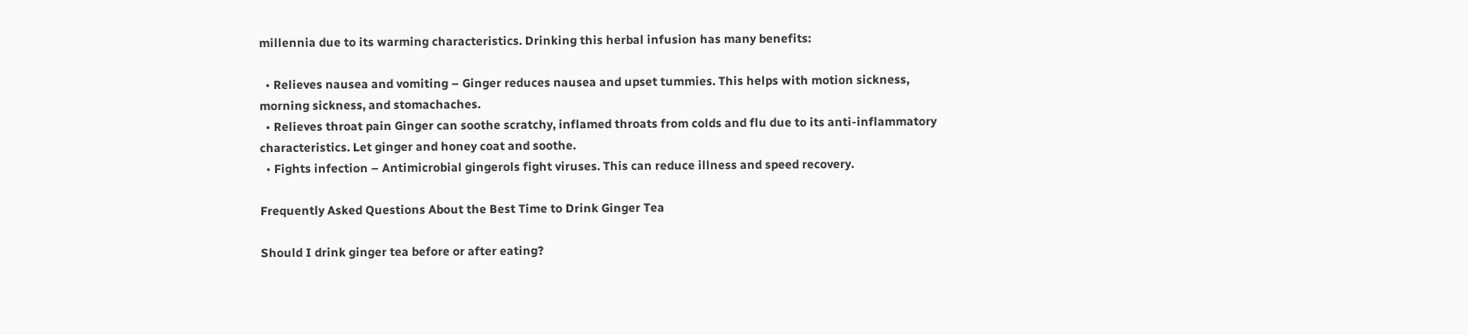millennia due to its warming characteristics. Drinking this herbal infusion has many benefits:

  • Relieves nausea and vomiting – Ginger reduces nausea and upset tummies. This helps with motion sickness, morning sickness, and stomachaches.
  • Relieves throat pain Ginger can soothe scratchy, inflamed throats from colds and flu due to its anti-inflammatory characteristics. Let ginger and honey coat and soothe.
  • Fights infection – Antimicrobial gingerols fight viruses. This can reduce illness and speed recovery.

Frequently Asked Questions About the Best Time to Drink Ginger Tea

Should I drink ginger tea before or after eating?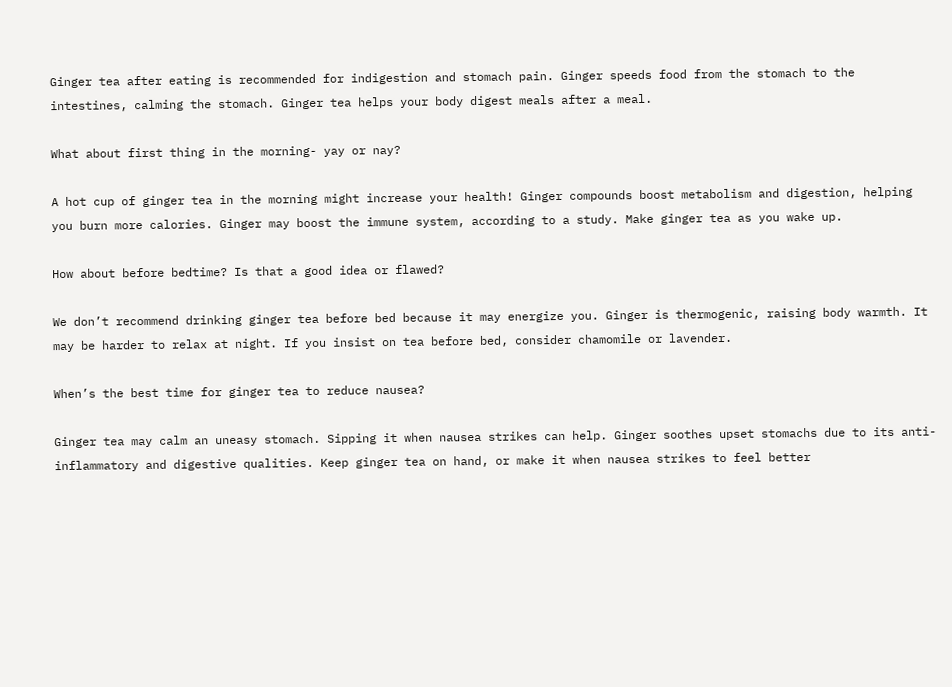Ginger tea after eating is recommended for indigestion and stomach pain. Ginger speeds food from the stomach to the intestines, calming the stomach. Ginger tea helps your body digest meals after a meal.

What about first thing in the morning- yay or nay?

A hot cup of ginger tea in the morning might increase your health! Ginger compounds boost metabolism and digestion, helping you burn more calories. Ginger may boost the immune system, according to a study. Make ginger tea as you wake up.

How about before bedtime? Is that a good idea or flawed?

We don’t recommend drinking ginger tea before bed because it may energize you. Ginger is thermogenic, raising body warmth. It may be harder to relax at night. If you insist on tea before bed, consider chamomile or lavender.

When’s the best time for ginger tea to reduce nausea?

Ginger tea may calm an uneasy stomach. Sipping it when nausea strikes can help. Ginger soothes upset stomachs due to its anti-inflammatory and digestive qualities. Keep ginger tea on hand, or make it when nausea strikes to feel better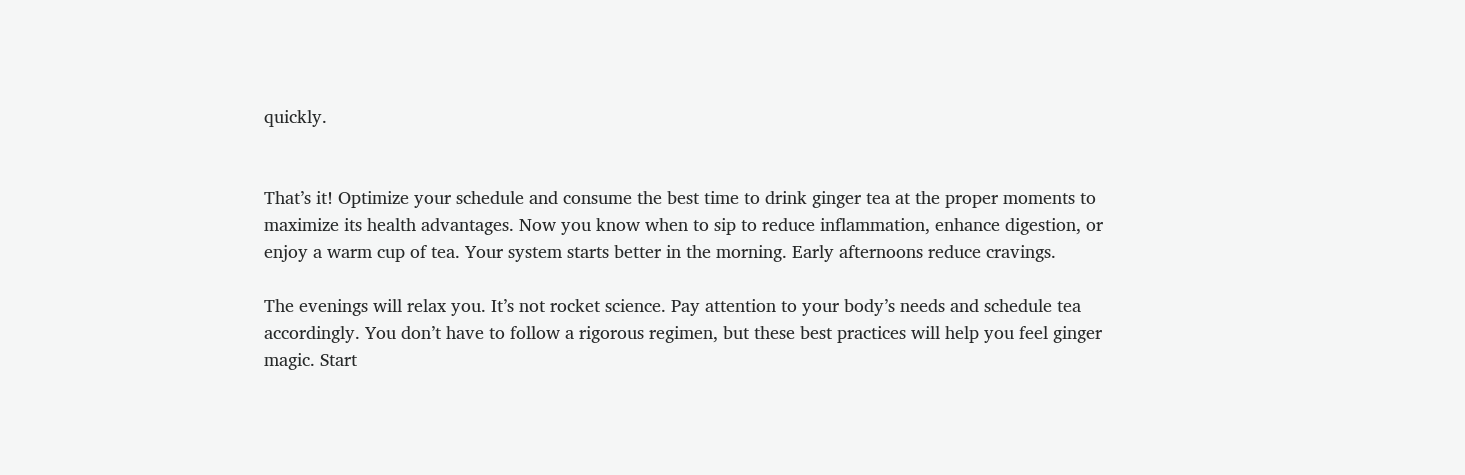quickly.


That’s it! Optimize your schedule and consume the best time to drink ginger tea at the proper moments to maximize its health advantages. Now you know when to sip to reduce inflammation, enhance digestion, or enjoy a warm cup of tea. Your system starts better in the morning. Early afternoons reduce cravings.

The evenings will relax you. It’s not rocket science. Pay attention to your body’s needs and schedule tea accordingly. You don’t have to follow a rigorous regimen, but these best practices will help you feel ginger magic. Start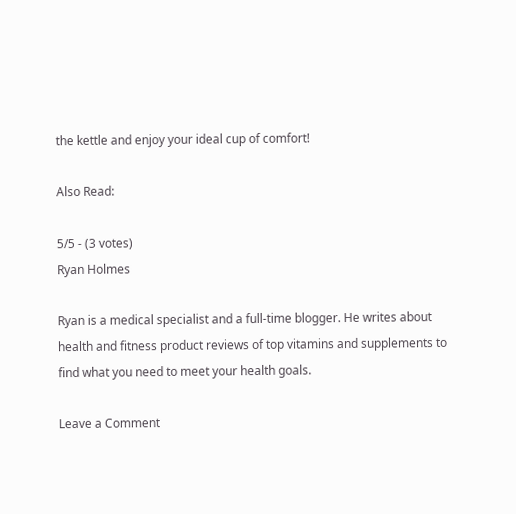the kettle and enjoy your ideal cup of comfort!

Also Read:

5/5 - (3 votes)
Ryan Holmes

Ryan is a medical specialist and a full-time blogger. He writes about health and fitness product reviews of top vitamins and supplements to find what you need to meet your health goals.

Leave a Comment